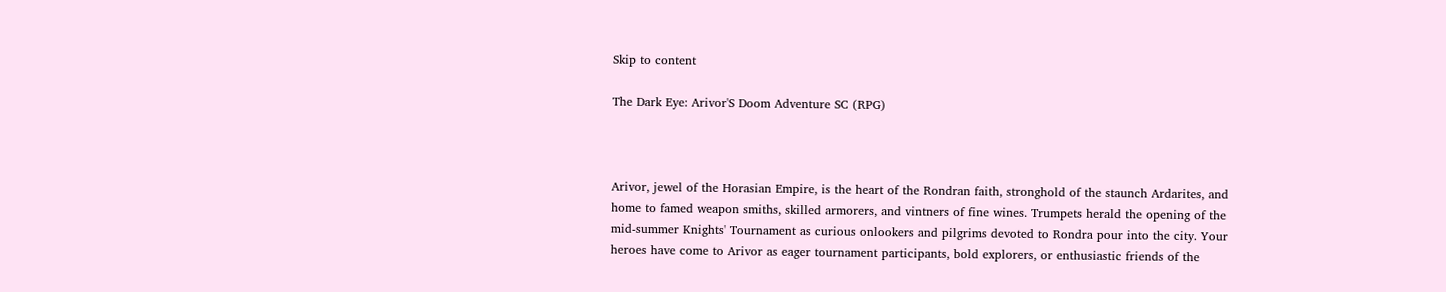Skip to content

The Dark Eye: Arivor'S Doom Adventure SC (RPG)



Arivor, jewel of the Horasian Empire, is the heart of the Rondran faith, stronghold of the staunch Ardarites, and home to famed weapon smiths, skilled armorers, and vintners of fine wines. Trumpets herald the opening of the mid-summer Knights' Tournament as curious onlookers and pilgrims devoted to Rondra pour into the city. Your heroes have come to Arivor as eager tournament participants, bold explorers, or enthusiastic friends of the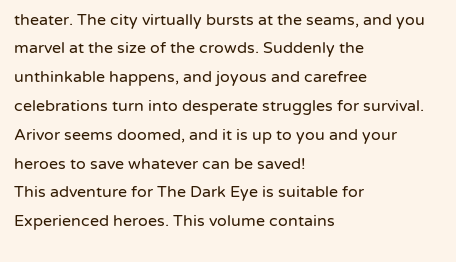theater. The city virtually bursts at the seams, and you marvel at the size of the crowds. Suddenly the unthinkable happens, and joyous and carefree celebrations turn into desperate struggles for survival. Arivor seems doomed, and it is up to you and your heroes to save whatever can be saved!
This adventure for The Dark Eye is suitable for Experienced heroes. This volume contains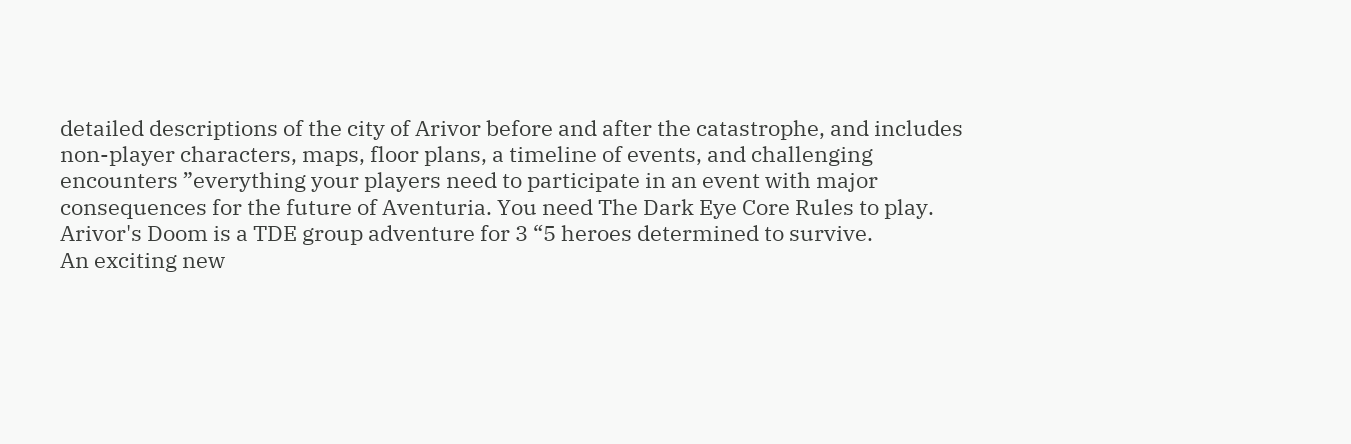detailed descriptions of the city of Arivor before and after the catastrophe, and includes non-player characters, maps, floor plans, a timeline of events, and challenging encounters ”everything your players need to participate in an event with major consequences for the future of Aventuria. You need The Dark Eye Core Rules to play.
Arivor's Doom is a TDE group adventure for 3 “5 heroes determined to survive.
An exciting new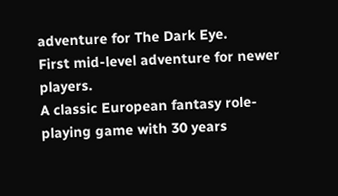adventure for The Dark Eye.
First mid-level adventure for newer players.
A classic European fantasy role-playing game with 30 years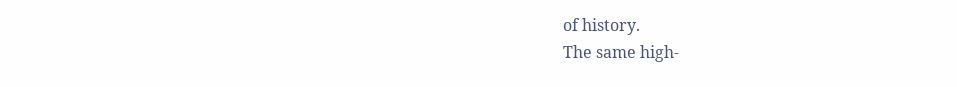of history.
The same high-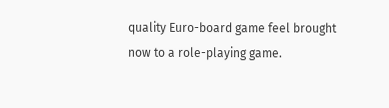quality Euro-board game feel brought now to a role-playing game.